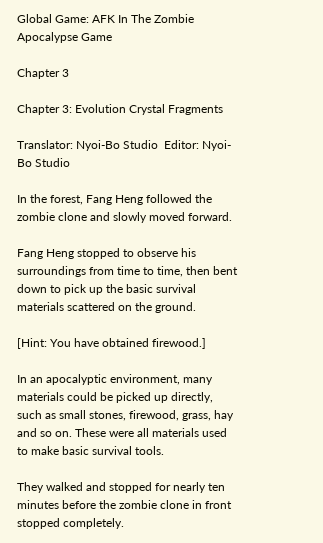Global Game: AFK In The Zombie Apocalypse Game

Chapter 3

Chapter 3: Evolution Crystal Fragments

Translator: Nyoi-Bo Studio  Editor: Nyoi-Bo Studio

In the forest, Fang Heng followed the zombie clone and slowly moved forward.

Fang Heng stopped to observe his surroundings from time to time, then bent down to pick up the basic survival materials scattered on the ground.

[Hint: You have obtained firewood.]

In an apocalyptic environment, many materials could be picked up directly, such as small stones, firewood, grass, hay and so on. These were all materials used to make basic survival tools.

They walked and stopped for nearly ten minutes before the zombie clone in front stopped completely.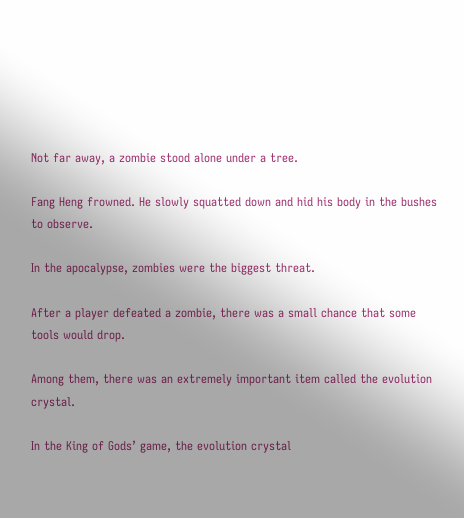Not far away, a zombie stood alone under a tree.

Fang Heng frowned. He slowly squatted down and hid his body in the bushes to observe.

In the apocalypse, zombies were the biggest threat.

After a player defeated a zombie, there was a small chance that some tools would drop.

Among them, there was an extremely important item called the evolution crystal.

In the King of Gods’ game, the evolution crystal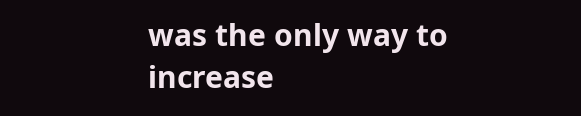was the only way to increase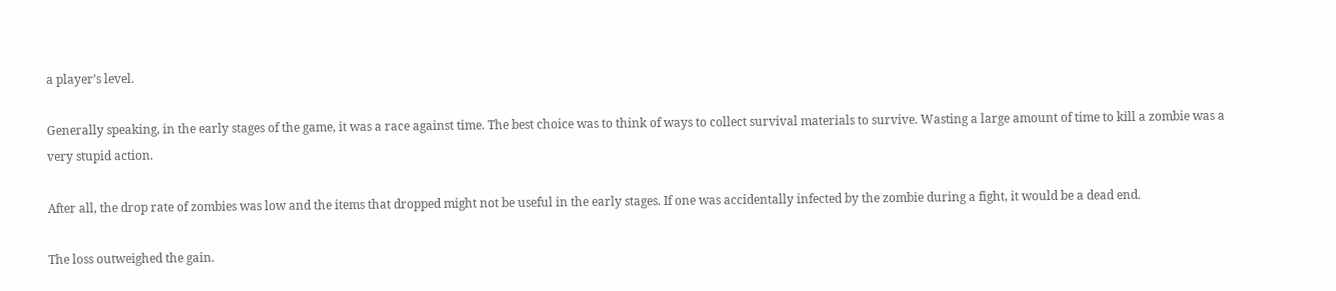a player’s level.

Generally speaking, in the early stages of the game, it was a race against time. The best choice was to think of ways to collect survival materials to survive. Wasting a large amount of time to kill a zombie was a very stupid action.

After all, the drop rate of zombies was low and the items that dropped might not be useful in the early stages. If one was accidentally infected by the zombie during a fight, it would be a dead end.

The loss outweighed the gain.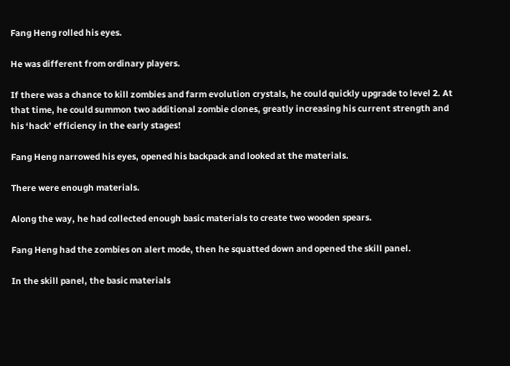Fang Heng rolled his eyes.

He was different from ordinary players.

If there was a chance to kill zombies and farm evolution crystals, he could quickly upgrade to level 2. At that time, he could summon two additional zombie clones, greatly increasing his current strength and his ‘hack’ efficiency in the early stages!

Fang Heng narrowed his eyes, opened his backpack and looked at the materials.

There were enough materials.

Along the way, he had collected enough basic materials to create two wooden spears.

Fang Heng had the zombies on alert mode, then he squatted down and opened the skill panel.

In the skill panel, the basic materials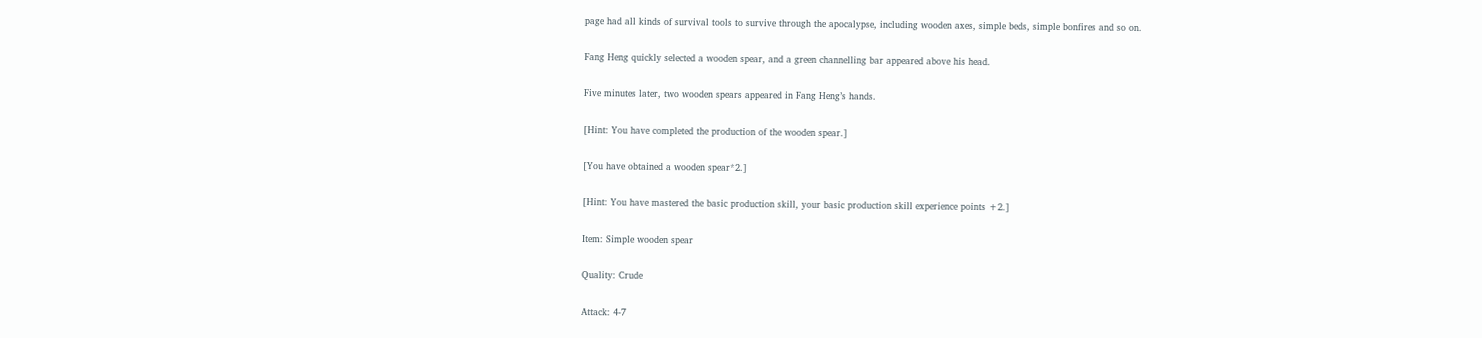page had all kinds of survival tools to survive through the apocalypse, including wooden axes, simple beds, simple bonfires and so on.

Fang Heng quickly selected a wooden spear, and a green channelling bar appeared above his head.

Five minutes later, two wooden spears appeared in Fang Heng’s hands.

[Hint: You have completed the production of the wooden spear.]

[You have obtained a wooden spear*2.]

[Hint: You have mastered the basic production skill, your basic production skill experience points +2.]

Item: Simple wooden spear

Quality: Crude

Attack: 4-7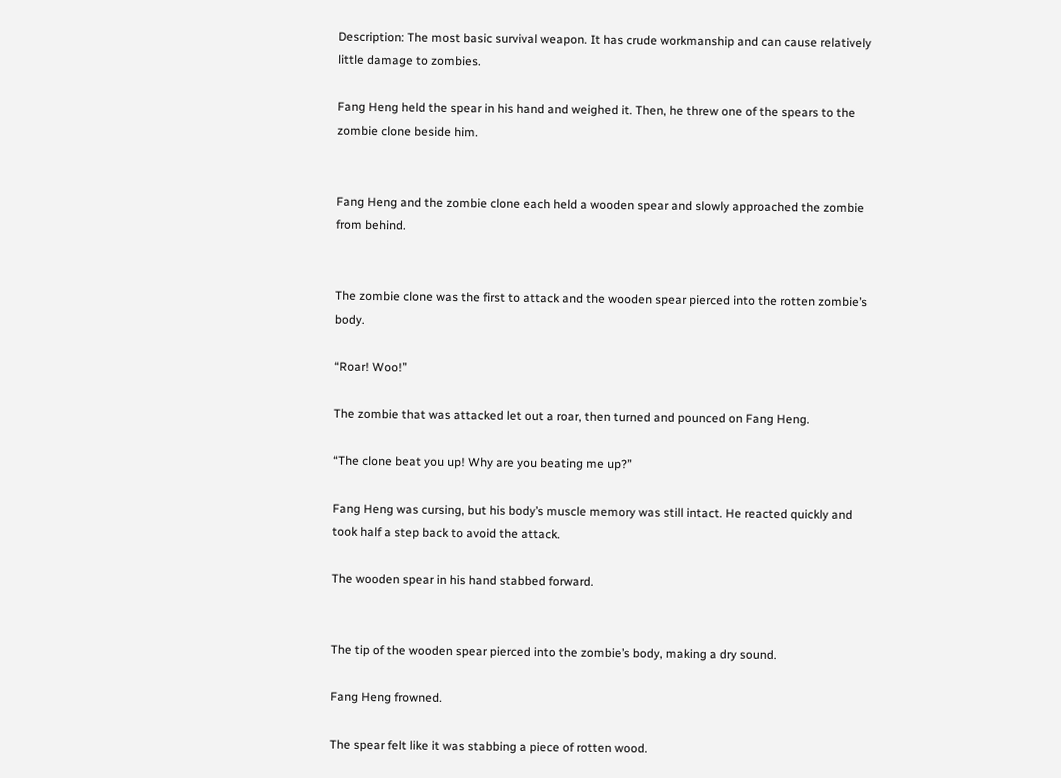Description: The most basic survival weapon. It has crude workmanship and can cause relatively little damage to zombies.

Fang Heng held the spear in his hand and weighed it. Then, he threw one of the spears to the zombie clone beside him.


Fang Heng and the zombie clone each held a wooden spear and slowly approached the zombie from behind.


The zombie clone was the first to attack and the wooden spear pierced into the rotten zombie’s body.

“Roar! Woo!”

The zombie that was attacked let out a roar, then turned and pounced on Fang Heng.

“The clone beat you up! Why are you beating me up?”

Fang Heng was cursing, but his body’s muscle memory was still intact. He reacted quickly and took half a step back to avoid the attack.

The wooden spear in his hand stabbed forward.


The tip of the wooden spear pierced into the zombie’s body, making a dry sound.

Fang Heng frowned.

The spear felt like it was stabbing a piece of rotten wood.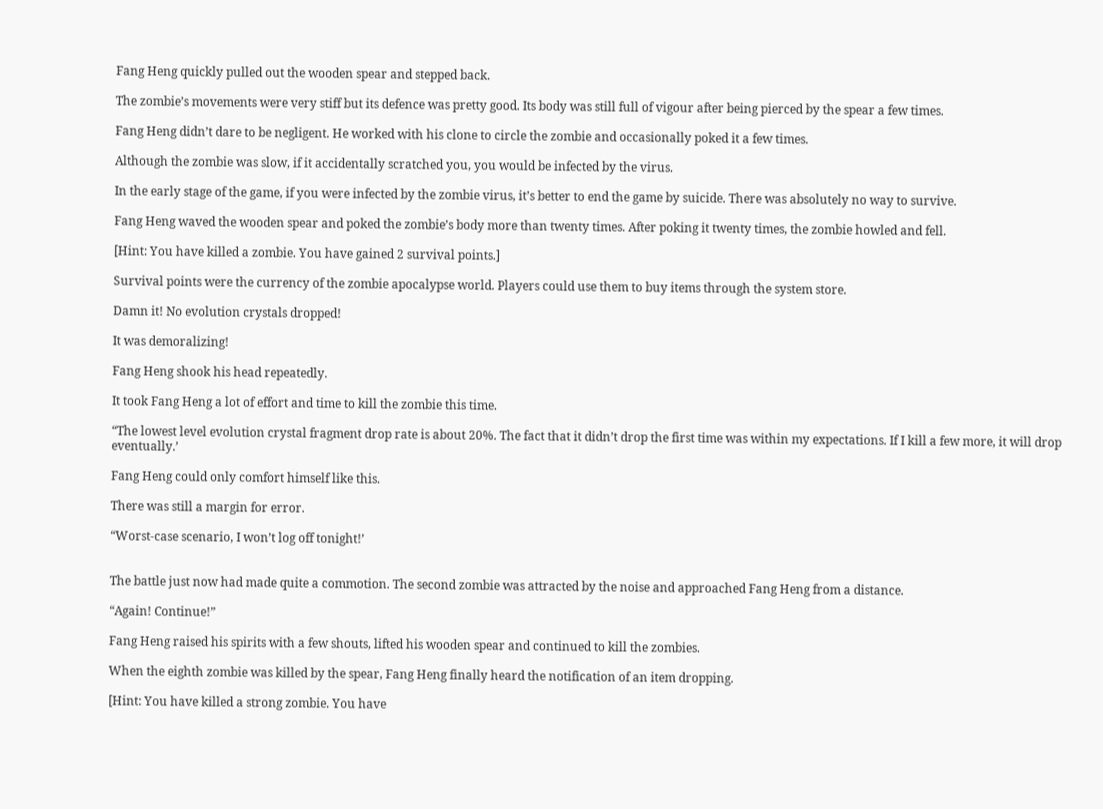Fang Heng quickly pulled out the wooden spear and stepped back.

The zombie’s movements were very stiff but its defence was pretty good. Its body was still full of vigour after being pierced by the spear a few times.

Fang Heng didn’t dare to be negligent. He worked with his clone to circle the zombie and occasionally poked it a few times.

Although the zombie was slow, if it accidentally scratched you, you would be infected by the virus.

In the early stage of the game, if you were infected by the zombie virus, it’s better to end the game by suicide. There was absolutely no way to survive.

Fang Heng waved the wooden spear and poked the zombie’s body more than twenty times. After poking it twenty times, the zombie howled and fell.

[Hint: You have killed a zombie. You have gained 2 survival points.]

Survival points were the currency of the zombie apocalypse world. Players could use them to buy items through the system store.

Damn it! No evolution crystals dropped!

It was demoralizing!

Fang Heng shook his head repeatedly.

It took Fang Heng a lot of effort and time to kill the zombie this time.

“The lowest level evolution crystal fragment drop rate is about 20%. The fact that it didn’t drop the first time was within my expectations. If I kill a few more, it will drop eventually.’

Fang Heng could only comfort himself like this.

There was still a margin for error.

“Worst-case scenario, I won’t log off tonight!’


The battle just now had made quite a commotion. The second zombie was attracted by the noise and approached Fang Heng from a distance.

“Again! Continue!”

Fang Heng raised his spirits with a few shouts, lifted his wooden spear and continued to kill the zombies.

When the eighth zombie was killed by the spear, Fang Heng finally heard the notification of an item dropping.

[Hint: You have killed a strong zombie. You have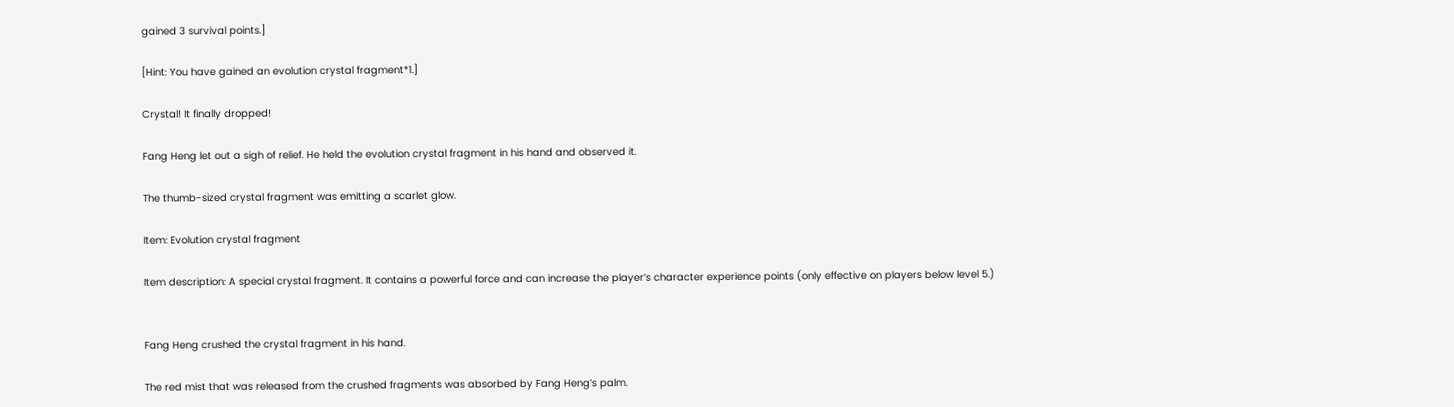gained 3 survival points.]

[Hint: You have gained an evolution crystal fragment*1.]

Crystal! It finally dropped!

Fang Heng let out a sigh of relief. He held the evolution crystal fragment in his hand and observed it.

The thumb-sized crystal fragment was emitting a scarlet glow.

Item: Evolution crystal fragment

Item description: A special crystal fragment. It contains a powerful force and can increase the player’s character experience points (only effective on players below level 5.)


Fang Heng crushed the crystal fragment in his hand.

The red mist that was released from the crushed fragments was absorbed by Fang Heng’s palm.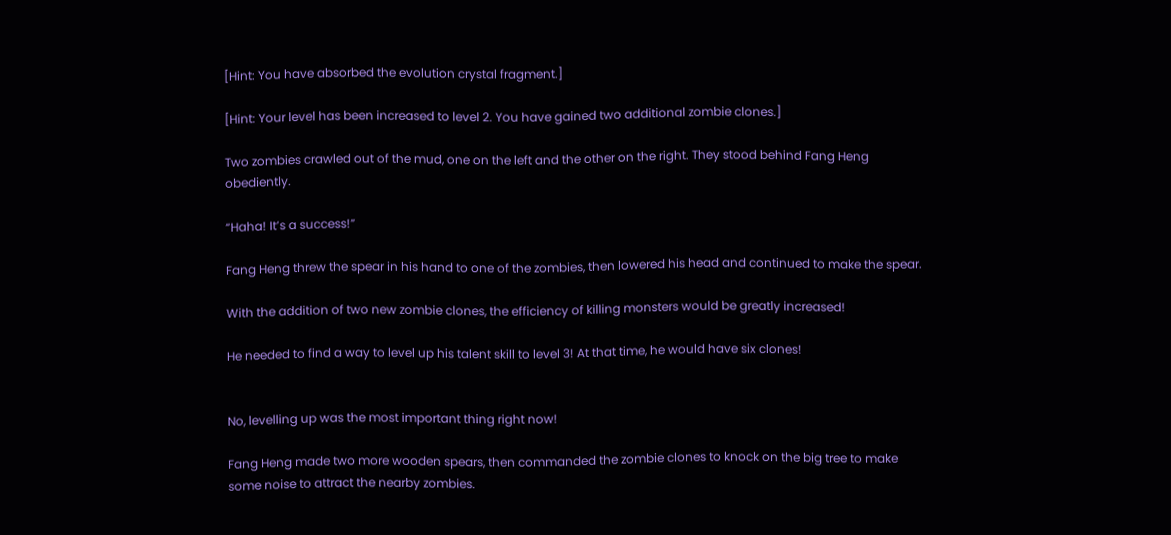[Hint: You have absorbed the evolution crystal fragment.]

[Hint: Your level has been increased to level 2. You have gained two additional zombie clones.]

Two zombies crawled out of the mud, one on the left and the other on the right. They stood behind Fang Heng obediently.

“Haha! It’s a success!”

Fang Heng threw the spear in his hand to one of the zombies, then lowered his head and continued to make the spear.

With the addition of two new zombie clones, the efficiency of killing monsters would be greatly increased!

He needed to find a way to level up his talent skill to level 3! At that time, he would have six clones!


No, levelling up was the most important thing right now!

Fang Heng made two more wooden spears, then commanded the zombie clones to knock on the big tree to make some noise to attract the nearby zombies.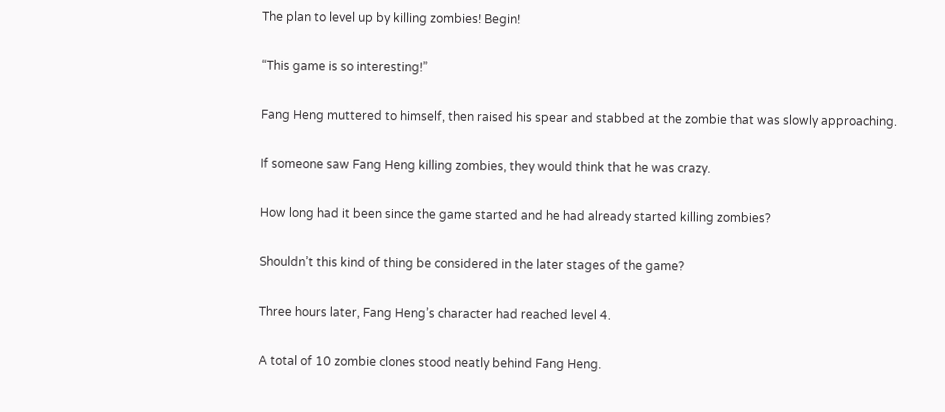The plan to level up by killing zombies! Begin!

“This game is so interesting!”

Fang Heng muttered to himself, then raised his spear and stabbed at the zombie that was slowly approaching.

If someone saw Fang Heng killing zombies, they would think that he was crazy.

How long had it been since the game started and he had already started killing zombies?

Shouldn’t this kind of thing be considered in the later stages of the game?

Three hours later, Fang Heng’s character had reached level 4.

A total of 10 zombie clones stood neatly behind Fang Heng.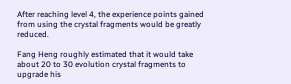After reaching level 4, the experience points gained from using the crystal fragments would be greatly reduced.

Fang Heng roughly estimated that it would take about 20 to 30 evolution crystal fragments to upgrade his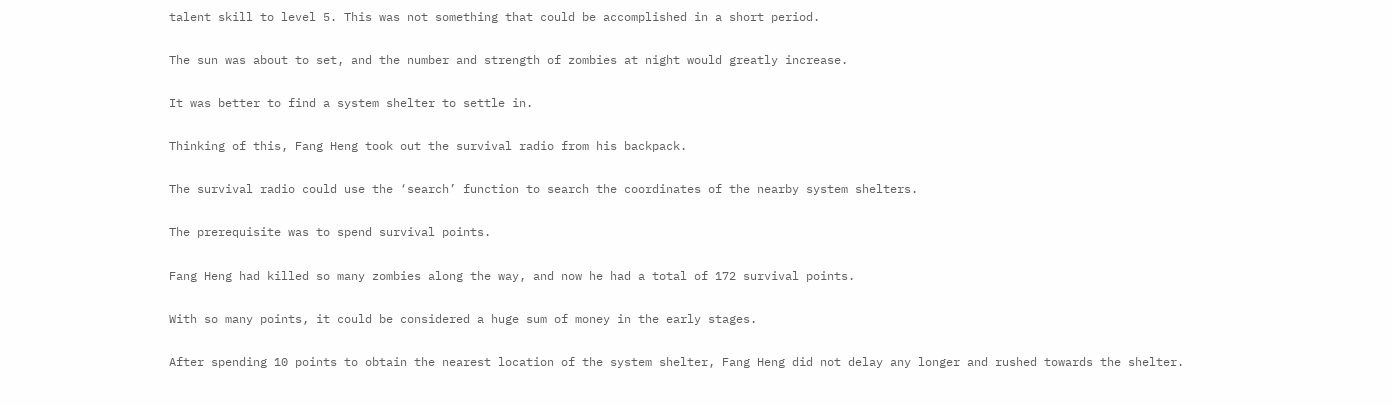talent skill to level 5. This was not something that could be accomplished in a short period.

The sun was about to set, and the number and strength of zombies at night would greatly increase.

It was better to find a system shelter to settle in.

Thinking of this, Fang Heng took out the survival radio from his backpack.

The survival radio could use the ‘search’ function to search the coordinates of the nearby system shelters.

The prerequisite was to spend survival points.

Fang Heng had killed so many zombies along the way, and now he had a total of 172 survival points.

With so many points, it could be considered a huge sum of money in the early stages.

After spending 10 points to obtain the nearest location of the system shelter, Fang Heng did not delay any longer and rushed towards the shelter.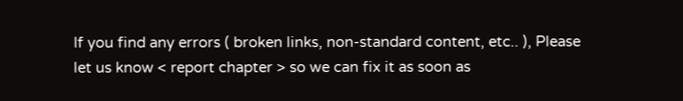If you find any errors ( broken links, non-standard content, etc.. ), Please let us know < report chapter > so we can fix it as soon as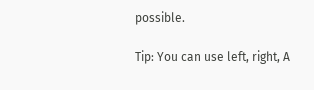possible.

Tip: You can use left, right, A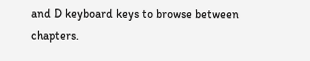and D keyboard keys to browse between chapters.